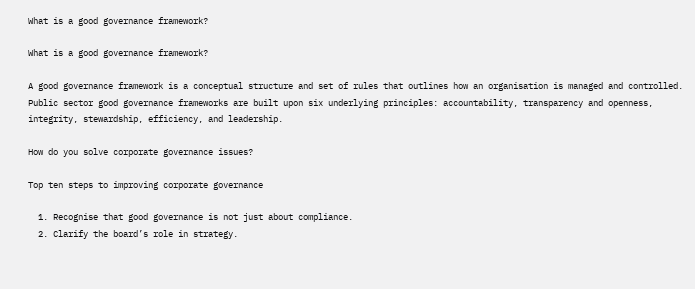What is a good governance framework?

What is a good governance framework?

A good governance framework is a conceptual structure and set of rules that outlines how an organisation is managed and controlled. Public sector good governance frameworks are built upon six underlying principles: accountability, transparency and openness, integrity, stewardship, efficiency, and leadership.

How do you solve corporate governance issues?

Top ten steps to improving corporate governance

  1. Recognise that good governance is not just about compliance.
  2. Clarify the board’s role in strategy.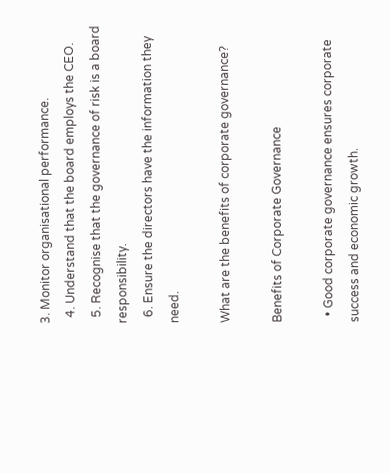3. Monitor organisational performance.
  4. Understand that the board employs the CEO.
  5. Recognise that the governance of risk is a board responsibility.
  6. Ensure the directors have the information they need.

What are the benefits of corporate governance?

Benefits of Corporate Governance

  • Good corporate governance ensures corporate success and economic growth.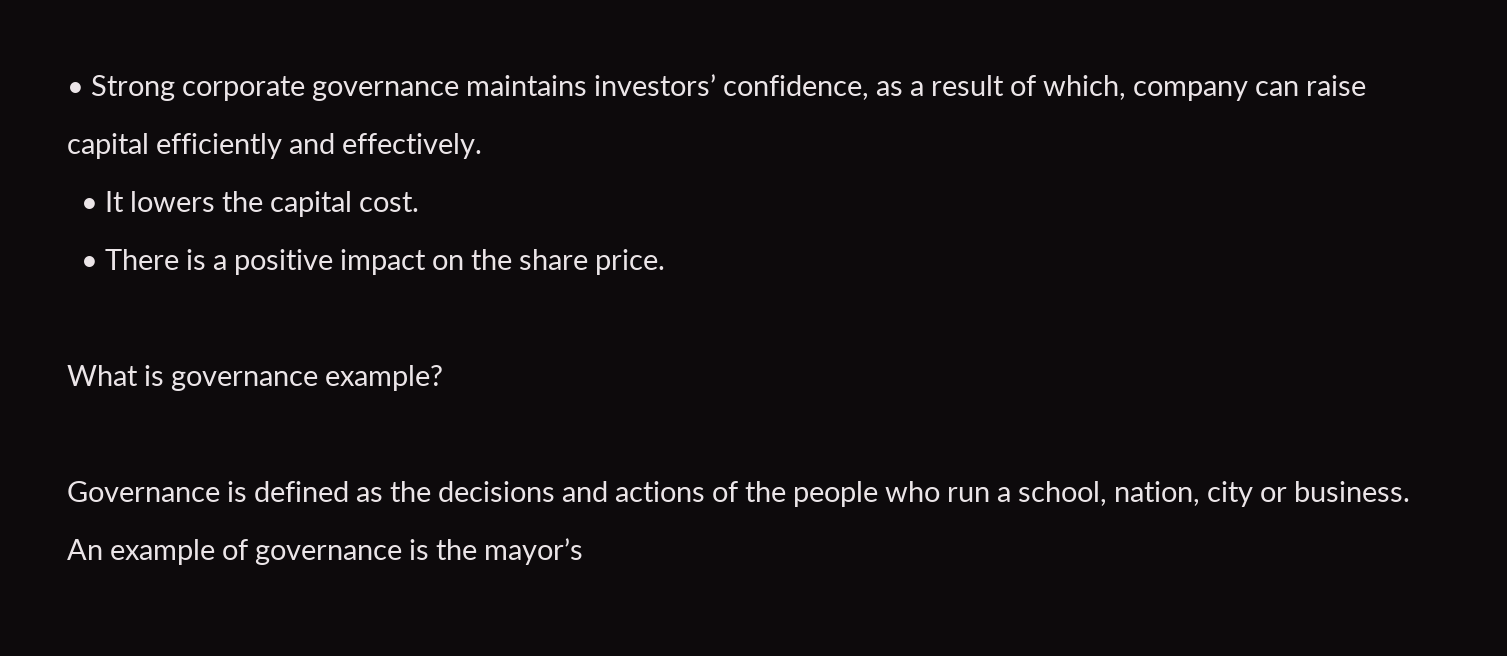• Strong corporate governance maintains investors’ confidence, as a result of which, company can raise capital efficiently and effectively.
  • It lowers the capital cost.
  • There is a positive impact on the share price.

What is governance example?

Governance is defined as the decisions and actions of the people who run a school, nation, city or business. An example of governance is the mayor’s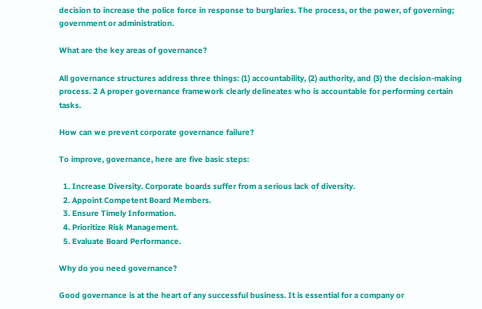decision to increase the police force in response to burglaries. The process, or the power, of governing; government or administration.

What are the key areas of governance?

All governance structures address three things: (1) accountability, (2) authority, and (3) the decision-making process. 2 A proper governance framework clearly delineates who is accountable for performing certain tasks.

How can we prevent corporate governance failure?

To improve, governance, here are five basic steps:

  1. Increase Diversity. Corporate boards suffer from a serious lack of diversity.
  2. Appoint Competent Board Members.
  3. Ensure Timely Information.
  4. Prioritize Risk Management.
  5. Evaluate Board Performance.

Why do you need governance?

Good governance is at the heart of any successful business. It is essential for a company or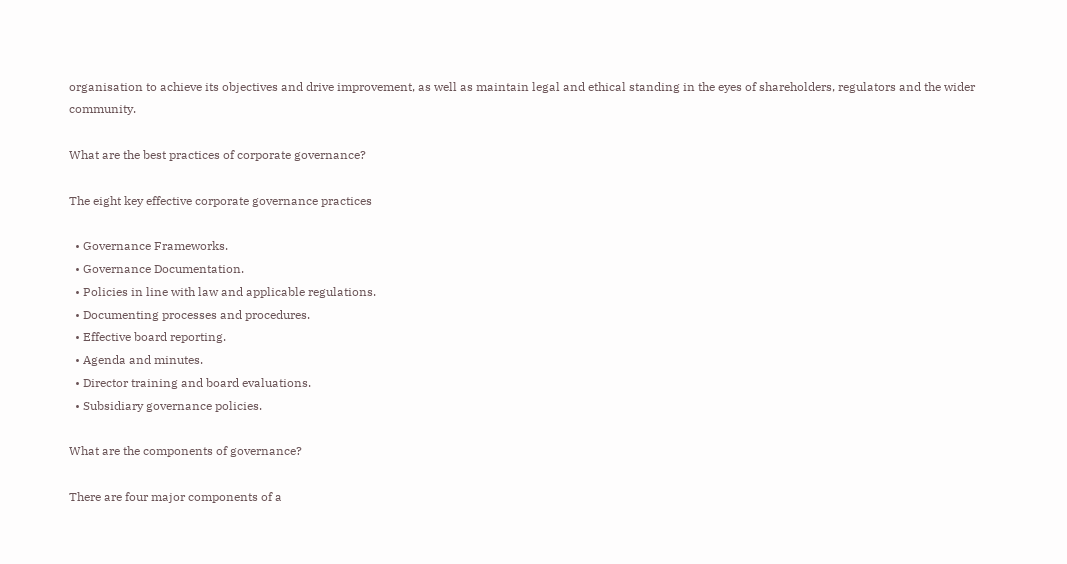organisation to achieve its objectives and drive improvement, as well as maintain legal and ethical standing in the eyes of shareholders, regulators and the wider community.

What are the best practices of corporate governance?

The eight key effective corporate governance practices

  • Governance Frameworks.
  • Governance Documentation.
  • Policies in line with law and applicable regulations.
  • Documenting processes and procedures.
  • Effective board reporting.
  • Agenda and minutes.
  • Director training and board evaluations.
  • Subsidiary governance policies.

What are the components of governance?

There are four major components of a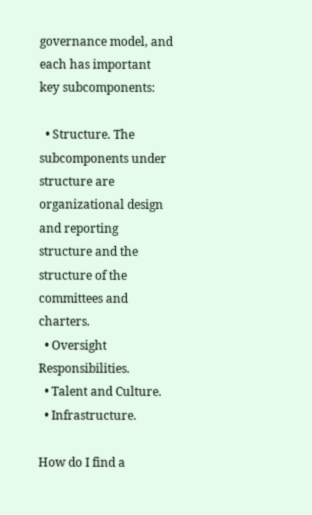governance model, and each has important key subcomponents:

  • Structure. The subcomponents under structure are organizational design and reporting structure and the structure of the committees and charters.
  • Oversight Responsibilities.
  • Talent and Culture.
  • Infrastructure.

How do I find a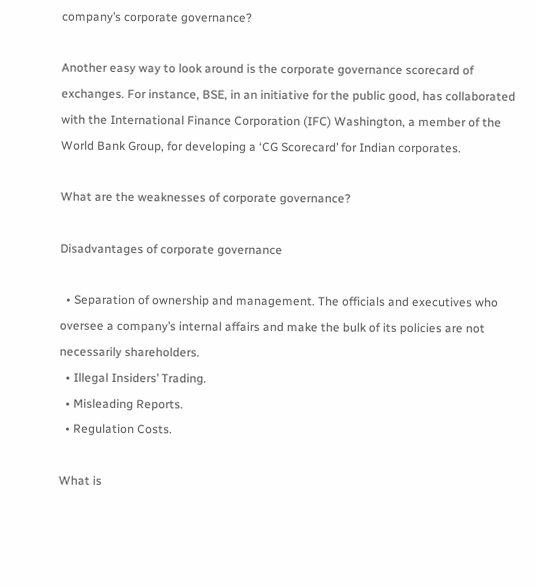company’s corporate governance?

Another easy way to look around is the corporate governance scorecard of exchanges. For instance, BSE, in an initiative for the public good, has collaborated with the International Finance Corporation (IFC) Washington, a member of the World Bank Group, for developing a ‘CG Scorecard’ for Indian corporates.

What are the weaknesses of corporate governance?

Disadvantages of corporate governance

  • Separation of ownership and management. The officials and executives who oversee a company’s internal affairs and make the bulk of its policies are not necessarily shareholders.
  • Illegal Insiders’ Trading.
  • Misleading Reports.
  • Regulation Costs.

What is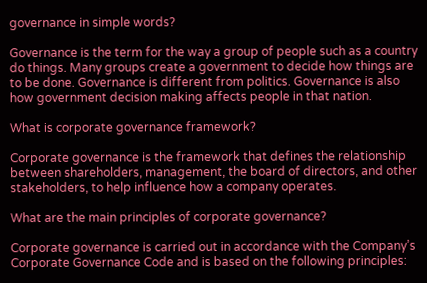governance in simple words?

Governance is the term for the way a group of people such as a country do things. Many groups create a government to decide how things are to be done. Governance is different from politics. Governance is also how government decision making affects people in that nation.

What is corporate governance framework?

Corporate governance is the framework that defines the relationship between shareholders, management, the board of directors, and other stakeholders, to help influence how a company operates.

What are the main principles of corporate governance?

Corporate governance is carried out in accordance with the Company’s Corporate Governance Code and is based on the following principles: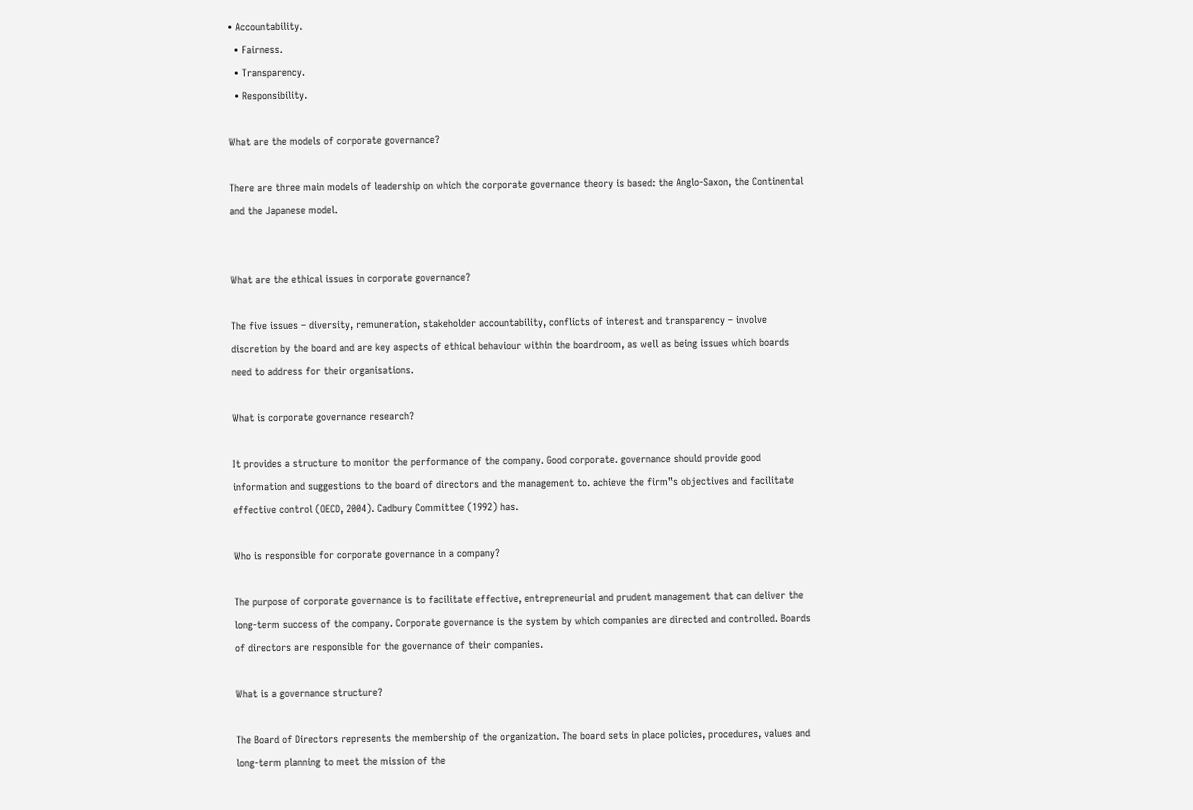• Accountability.
  • Fairness.
  • Transparency.
  • Responsibility.

What are the models of corporate governance?

There are three main models of leadership on which the corporate governance theory is based: the Anglo-Saxon, the Continental and the Japanese model.


What are the ethical issues in corporate governance?

The five issues – diversity, remuneration, stakeholder accountability, conflicts of interest and transparency – involve discretion by the board and are key aspects of ethical behaviour within the boardroom, as well as being issues which boards need to address for their organisations.

What is corporate governance research?

It provides a structure to monitor the performance of the company. Good corporate. governance should provide good information and suggestions to the board of directors and the management to. achieve the firm‟s objectives and facilitate effective control (OECD, 2004). Cadbury Committee (1992) has.

Who is responsible for corporate governance in a company?

The purpose of corporate governance is to facilitate effective, entrepreneurial and prudent management that can deliver the long-term success of the company. Corporate governance is the system by which companies are directed and controlled. Boards of directors are responsible for the governance of their companies.

What is a governance structure?

The Board of Directors represents the membership of the organization. The board sets in place policies, procedures, values and long-term planning to meet the mission of the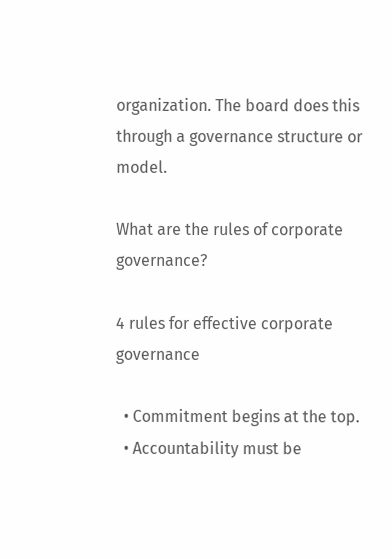organization. The board does this through a governance structure or model.

What are the rules of corporate governance?

4 rules for effective corporate governance

  • Commitment begins at the top.
  • Accountability must be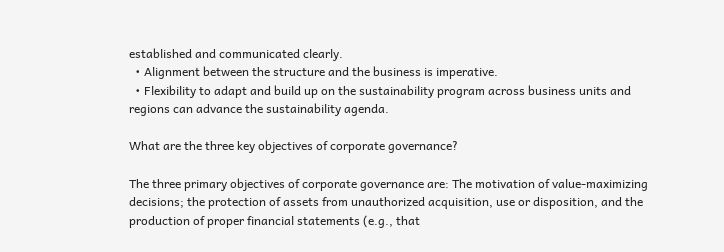established and communicated clearly.
  • Alignment between the structure and the business is imperative.
  • Flexibility to adapt and build up on the sustainability program across business units and regions can advance the sustainability agenda.

What are the three key objectives of corporate governance?

The three primary objectives of corporate governance are: The motivation of value-maximizing decisions; the protection of assets from unauthorized acquisition, use or disposition, and the production of proper financial statements (e.g., that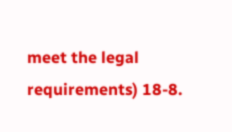meet the legal requirements) 18-8.